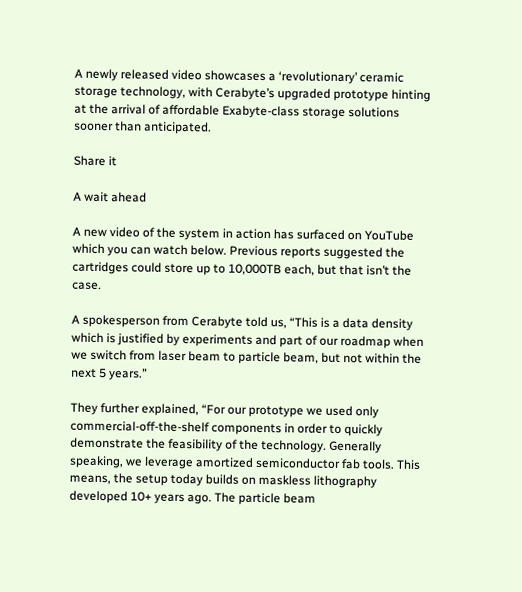A newly released video showcases a ‘revolutionary’ ceramic storage technology, with Cerabyte’s upgraded prototype hinting at the arrival of affordable Exabyte-class storage solutions sooner than anticipated.

Share it

A wait ahead

A new video of the system in action has surfaced on YouTube which you can watch below. Previous reports suggested the cartridges could store up to 10,000TB each, but that isn’t the case.

A spokesperson from Cerabyte told us, “This is a data density which is justified by experiments and part of our roadmap when we switch from laser beam to particle beam, but not within the next 5 years.”

They further explained, “For our prototype we used only commercial-off-the-shelf components in order to quickly demonstrate the feasibility of the technology. Generally speaking, we leverage amortized semiconductor fab tools. This means, the setup today builds on maskless lithography developed 10+ years ago. The particle beam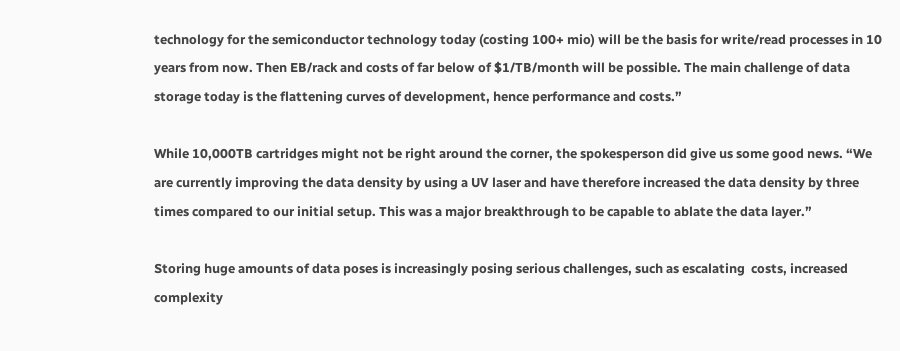technology for the semiconductor technology today (costing 100+ mio) will be the basis for write/read processes in 10 years from now. Then EB/rack and costs of far below of $1/TB/month will be possible. The main challenge of data storage today is the flattening curves of development, hence performance and costs.”

While 10,000TB cartridges might not be right around the corner, the spokesperson did give us some good news. “We are currently improving the data density by using a UV laser and have therefore increased the data density by three times compared to our initial setup. This was a major breakthrough to be capable to ablate the data layer.”

Storing huge amounts of data poses is increasingly posing serious challenges, such as escalating  costs, increased complexity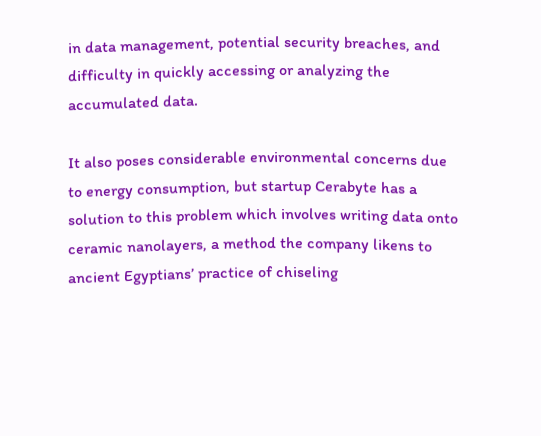in data management, potential security breaches, and difficulty in quickly accessing or analyzing the accumulated data.

It also poses considerable environmental concerns due to energy consumption, but startup Cerabyte has a solution to this problem which involves writing data onto ceramic nanolayers, a method the company likens to ancient Egyptians’ practice of chiseling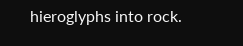hieroglyphs into rock.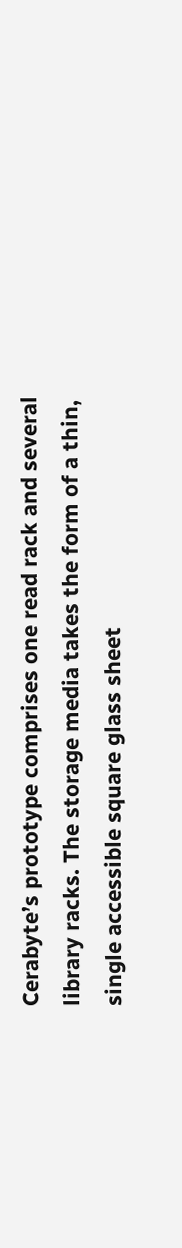Cerabyte’s prototype comprises one read rack and several library racks. The storage media takes the form of a thin, single accessible square glass sheet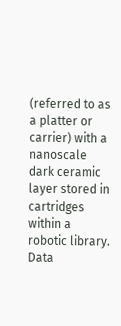(referred to as a platter or carrier) with a nanoscale dark ceramic layer stored in cartridges within a robotic library.  Data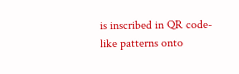is inscribed in QR code-like patterns onto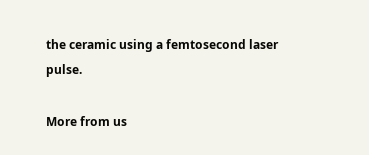the ceramic using a femtosecond laser pulse.

More from us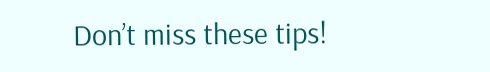Don’t miss these tips!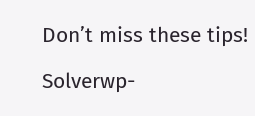Don’t miss these tips!

Solverwp-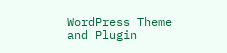WordPress Theme and Plugin